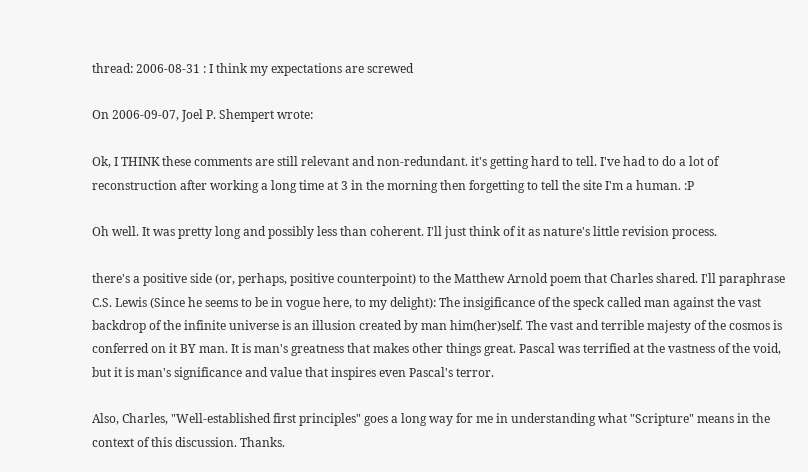thread: 2006-08-31 : I think my expectations are screwed

On 2006-09-07, Joel P. Shempert wrote:

Ok, I THINK these comments are still relevant and non-redundant. it's getting hard to tell. I've had to do a lot of reconstruction after working a long time at 3 in the morning then forgetting to tell the site I'm a human. :P

Oh well. It was pretty long and possibly less than coherent. I'll just think of it as nature's little revision process.

there's a positive side (or, perhaps, positive counterpoint) to the Matthew Arnold poem that Charles shared. I'll paraphrase C.S. Lewis (Since he seems to be in vogue here, to my delight): The insigificance of the speck called man against the vast backdrop of the infinite universe is an illusion created by man him(her)self. The vast and terrible majesty of the cosmos is conferred on it BY man. It is man's greatness that makes other things great. Pascal was terrified at the vastness of the void, but it is man's significance and value that inspires even Pascal's terror.

Also, Charles, "Well-established first principles" goes a long way for me in understanding what "Scripture" means in the context of this discussion. Thanks.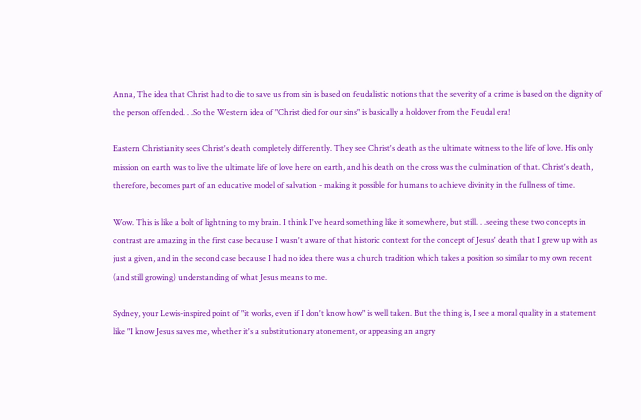Anna, The idea that Christ had to die to save us from sin is based on feudalistic notions that the severity of a crime is based on the dignity of the person offended. . .So the Western idea of "Christ died for our sins" is basically a holdover from the Feudal era!

Eastern Christianity sees Christ's death completely differently. They see Christ's death as the ultimate witness to the life of love. His only mission on earth was to live the ultimate life of love here on earth, and his death on the cross was the culmination of that. Christ's death, therefore, becomes part of an educative model of salvation - making it possible for humans to achieve divinity in the fullness of time.

Wow. This is like a bolt of lightning to my brain. I think I've heard something like it somewhere, but still. . .seeing these two concepts in contrast are amazing in the first case because I wasn't aware of that historic context for the concept of Jesus' death that I grew up with as just a given, and in the second case because I had no idea there was a church tradition which takes a position so similar to my own recent (and still growing) understanding of what Jesus means to me.

Sydney, your Lewis-inspired point of "it works, even if I don't know how" is well taken. But the thing is, I see a moral quality in a statement like "I know Jesus saves me, whether it's a substitutionary atonement, or appeasing an angry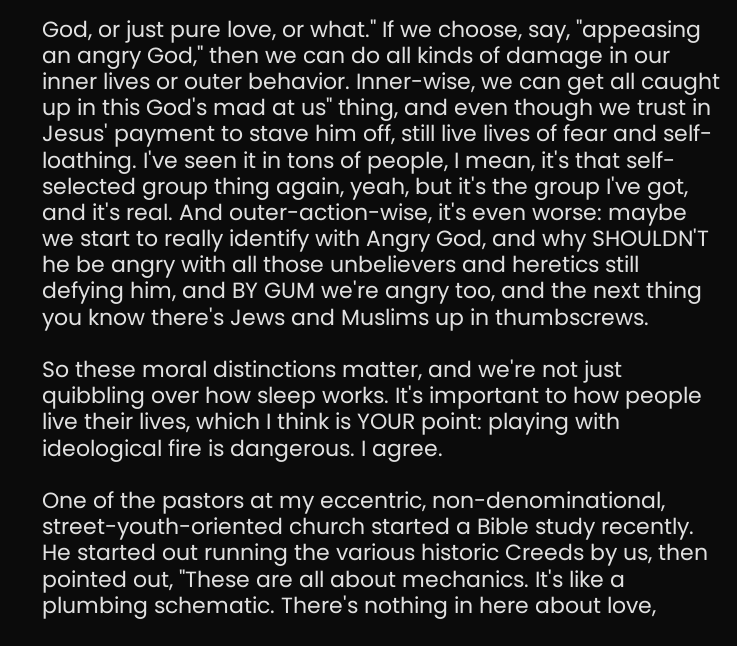God, or just pure love, or what." If we choose, say, "appeasing an angry God," then we can do all kinds of damage in our inner lives or outer behavior. Inner-wise, we can get all caught up in this God's mad at us" thing, and even though we trust in Jesus' payment to stave him off, still live lives of fear and self-loathing. I've seen it in tons of people, I mean, it's that self-selected group thing again, yeah, but it's the group I've got, and it's real. And outer-action-wise, it's even worse: maybe we start to really identify with Angry God, and why SHOULDN'T he be angry with all those unbelievers and heretics still defying him, and BY GUM we're angry too, and the next thing you know there's Jews and Muslims up in thumbscrews.

So these moral distinctions matter, and we're not just quibbling over how sleep works. It's important to how people live their lives, which I think is YOUR point: playing with ideological fire is dangerous. I agree.

One of the pastors at my eccentric, non-denominational, street-youth-oriented church started a Bible study recently. He started out running the various historic Creeds by us, then pointed out, "These are all about mechanics. It's like a plumbing schematic. There's nothing in here about love,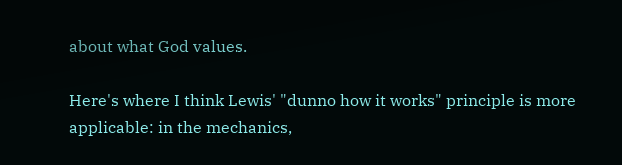about what God values.

Here's where I think Lewis' "dunno how it works" principle is more applicable: in the mechanics,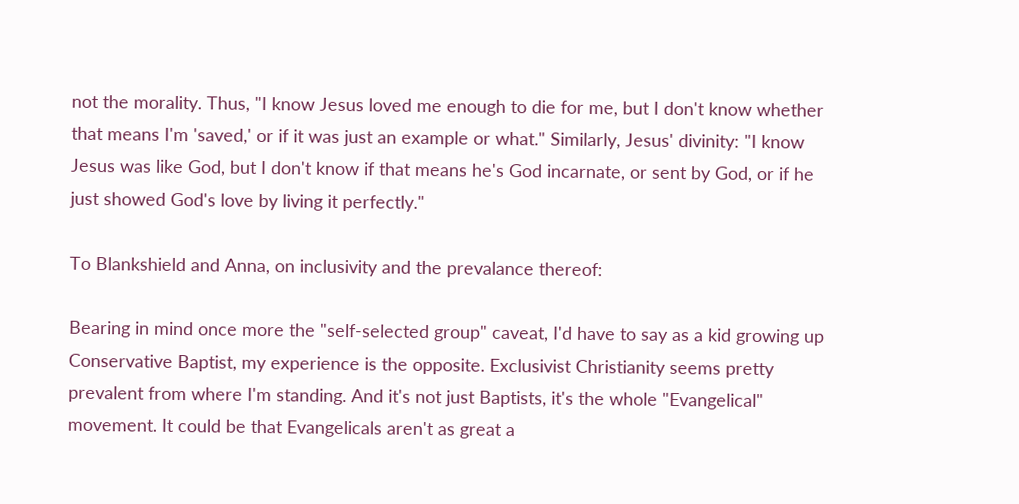not the morality. Thus, "I know Jesus loved me enough to die for me, but I don't know whether that means I'm 'saved,' or if it was just an example or what." Similarly, Jesus' divinity: "I know Jesus was like God, but I don't know if that means he's God incarnate, or sent by God, or if he just showed God's love by living it perfectly."

To Blankshield and Anna, on inclusivity and the prevalance thereof:

Bearing in mind once more the "self-selected group" caveat, I'd have to say as a kid growing up Conservative Baptist, my experience is the opposite. Exclusivist Christianity seems pretty prevalent from where I'm standing. And it's not just Baptists, it's the whole "Evangelical" movement. It could be that Evangelicals aren't as great a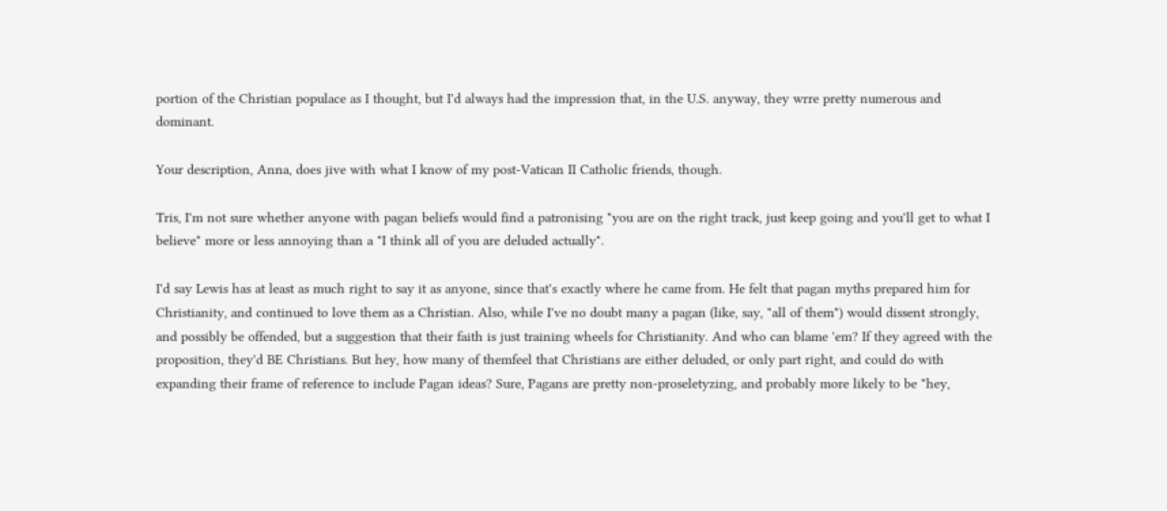portion of the Christian populace as I thought, but I'd always had the impression that, in the U.S. anyway, they wrre pretty numerous and dominant.

Your description, Anna, does jive with what I know of my post-Vatican II Catholic friends, though.

Tris, I'm not sure whether anyone with pagan beliefs would find a patronising "you are on the right track, just keep going and you'll get to what I believe" more or less annoying than a "I think all of you are deluded actually".

I'd say Lewis has at least as much right to say it as anyone, since that's exactly where he came from. He felt that pagan myths prepared him for Christianity, and continued to love them as a Christian. Also, while I've no doubt many a pagan (like, say, "all of them") would dissent strongly, and possibly be offended, but a suggestion that their faith is just training wheels for Christianity. And who can blame 'em? If they agreed with the proposition, they'd BE Christians. But hey, how many of themfeel that Christians are either deluded, or only part right, and could do with expanding their frame of reference to include Pagan ideas? Sure, Pagans are pretty non-proseletyzing, and probably more likely to be "hey,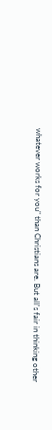whatever works for you" than Christians are. But all's fair in thinking other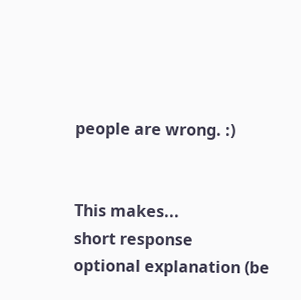people are wrong. :)


This makes...
short response
optional explanation (be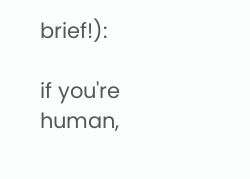brief!):

if you're human,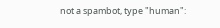not a spambot, type "human":